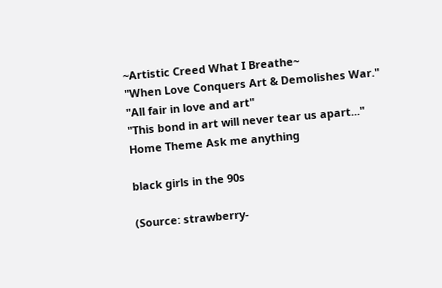~Artistic Creed What I Breathe~
"When Love Conquers Art & Demolishes War."
"All fair in love and art"
"This bond in art will never tear us apart..."
Home Theme Ask me anything

black girls in the 90s

(Source: strawberry-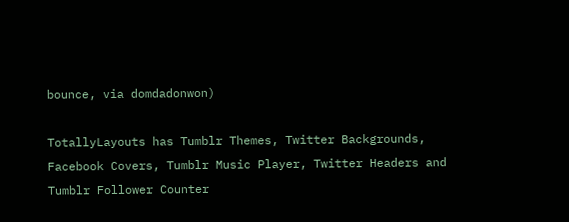bounce, via domdadonwon)

TotallyLayouts has Tumblr Themes, Twitter Backgrounds, Facebook Covers, Tumblr Music Player, Twitter Headers and Tumblr Follower Counter